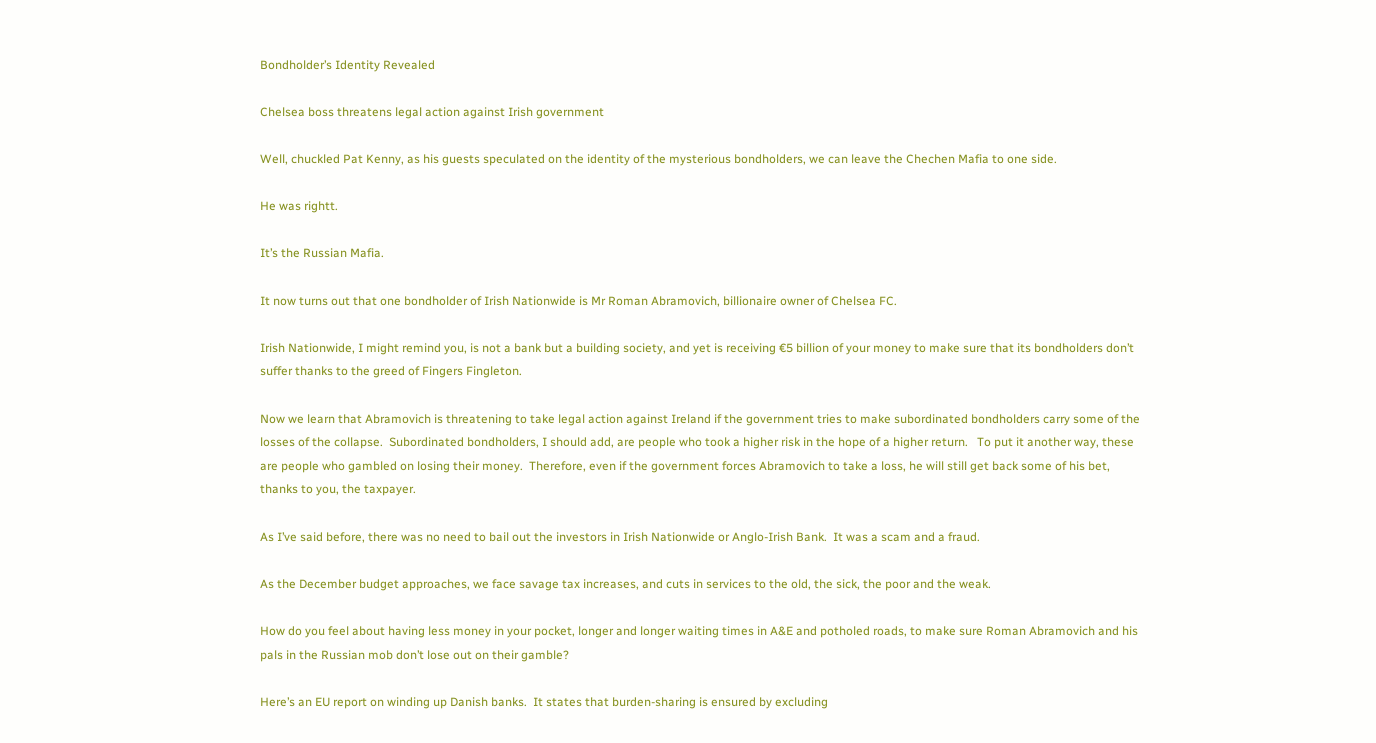Bondholder’s Identity Revealed

Chelsea boss threatens legal action against Irish government

Well, chuckled Pat Kenny, as his guests speculated on the identity of the mysterious bondholders, we can leave the Chechen Mafia to one side.

He was rightt.

It’s the Russian Mafia.

It now turns out that one bondholder of Irish Nationwide is Mr Roman Abramovich, billionaire owner of Chelsea FC.

Irish Nationwide, I might remind you, is not a bank but a building society, and yet is receiving €5 billion of your money to make sure that its bondholders don’t suffer thanks to the greed of Fingers Fingleton.

Now we learn that Abramovich is threatening to take legal action against Ireland if the government tries to make subordinated bondholders carry some of the losses of the collapse.  Subordinated bondholders, I should add, are people who took a higher risk in the hope of a higher return.   To put it another way, these are people who gambled on losing their money.  Therefore, even if the government forces Abramovich to take a loss, he will still get back some of his bet, thanks to you, the taxpayer.

As I’ve said before, there was no need to bail out the investors in Irish Nationwide or Anglo-Irish Bank.  It was a scam and a fraud.

As the December budget approaches, we face savage tax increases, and cuts in services to the old, the sick, the poor and the weak.

How do you feel about having less money in your pocket, longer and longer waiting times in A&E and potholed roads, to make sure Roman Abramovich and his pals in the Russian mob don’t lose out on their gamble?

Here’s an EU report on winding up Danish banks.  It states that burden-sharing is ensured by excluding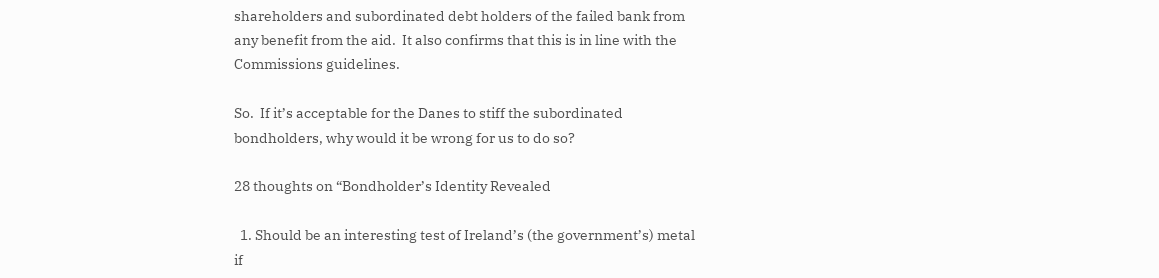shareholders and subordinated debt holders of the failed bank from any benefit from the aid.  It also confirms that this is in line with the Commissions guidelines.

So.  If it’s acceptable for the Danes to stiff the subordinated bondholders, why would it be wrong for us to do so?

28 thoughts on “Bondholder’s Identity Revealed

  1. Should be an interesting test of Ireland’s (the government’s) metal if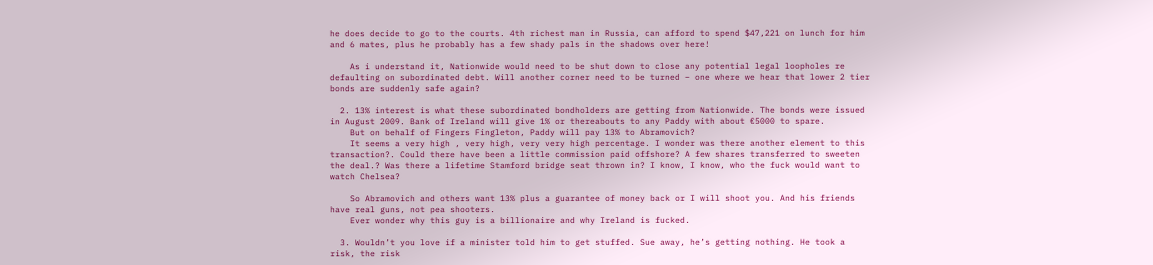he does decide to go to the courts. 4th richest man in Russia, can afford to spend $47,221 on lunch for him and 6 mates, plus he probably has a few shady pals in the shadows over here!

    As i understand it, Nationwide would need to be shut down to close any potential legal loopholes re defaulting on subordinated debt. Will another corner need to be turned – one where we hear that lower 2 tier bonds are suddenly safe again?

  2. 13% interest is what these subordinated bondholders are getting from Nationwide. The bonds were issued in August 2009. Bank of Ireland will give 1% or thereabouts to any Paddy with about €5000 to spare.
    But on behalf of Fingers Fingleton, Paddy will pay 13% to Abramovich?
    It seems a very high , very high, very very high percentage. I wonder was there another element to this transaction?. Could there have been a little commission paid offshore? A few shares transferred to sweeten the deal.? Was there a lifetime Stamford bridge seat thrown in? I know, I know, who the fuck would want to watch Chelsea?

    So Abramovich and others want 13% plus a guarantee of money back or I will shoot you. And his friends have real guns, not pea shooters.
    Ever wonder why this guy is a billionaire and why Ireland is fucked.

  3. Wouldn’t you love if a minister told him to get stuffed. Sue away, he’s getting nothing. He took a risk, the risk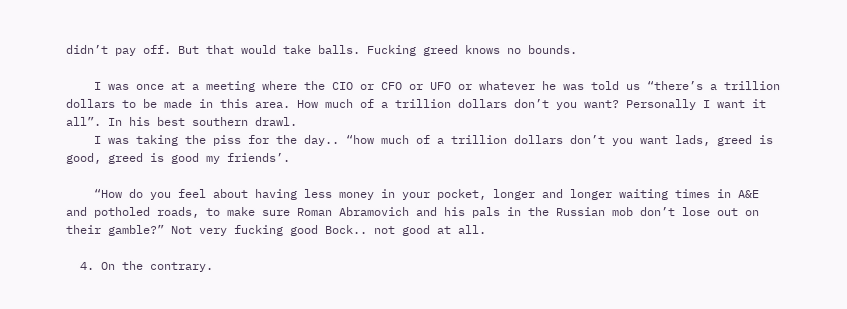didn’t pay off. But that would take balls. Fucking greed knows no bounds.

    I was once at a meeting where the CIO or CFO or UFO or whatever he was told us “there’s a trillion dollars to be made in this area. How much of a trillion dollars don’t you want? Personally I want it all”. In his best southern drawl.
    I was taking the piss for the day.. “how much of a trillion dollars don’t you want lads, greed is good, greed is good my friends’.

    “How do you feel about having less money in your pocket, longer and longer waiting times in A&E and potholed roads, to make sure Roman Abramovich and his pals in the Russian mob don’t lose out on their gamble?” Not very fucking good Bock.. not good at all.

  4. On the contrary.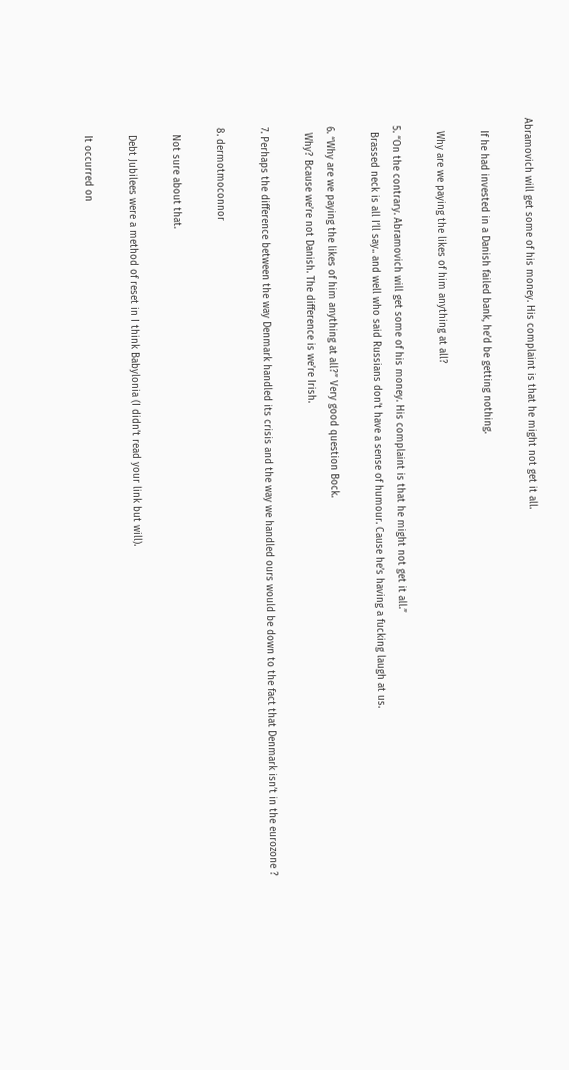Abramovich will get some of his money. His complaint is that he might not get it all.

    If he had invested in a Danish failed bank, he’d be getting nothing.

    Why are we paying the likes of him anything at all?

  5. “On the contrary. Abramovich will get some of his money. His complaint is that he might not get it all.”
    Brassed neck is all I’ll say.. and well who said Russians don’t have a sense of humour. Cause he’s having a fucking laugh at us.

  6. “Why are we paying the likes of him anything at all?” Very good question Bock.
    Why? Bcause we’re not Danish. The difference is we’re Irish.

  7. Perhaps the difference between the way Denmark handled its crisis and the way we handled ours would be down to the fact that Denmark isn’t in the eurozone ?

  8. dermotmoconnor

    Not sure about that.

    Debt Jubilees were a method of reset in I think Babylonia (I didn’t read your link but will).

    It occurred on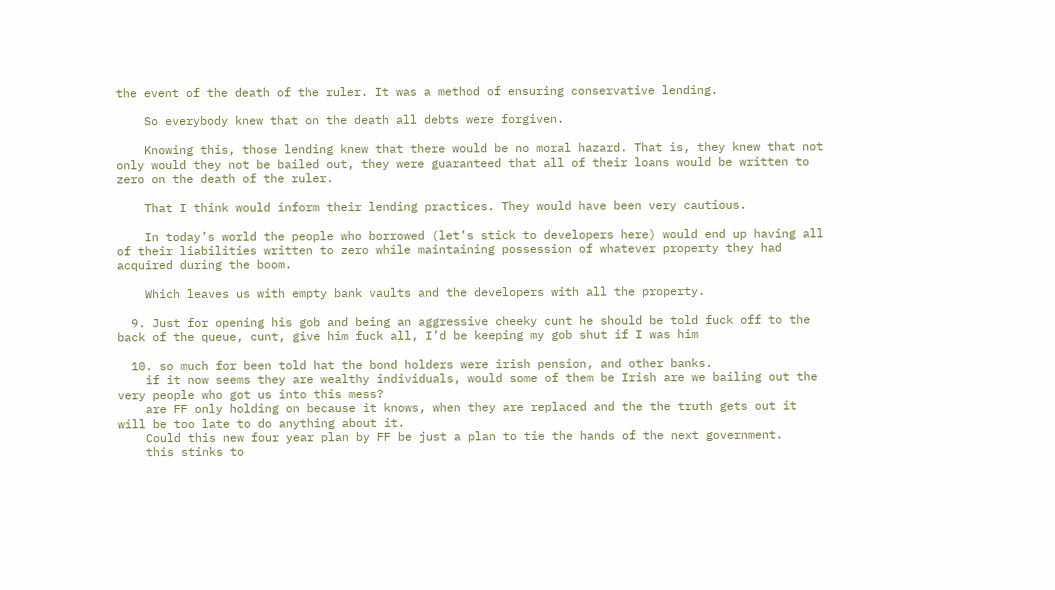the event of the death of the ruler. It was a method of ensuring conservative lending.

    So everybody knew that on the death all debts were forgiven.

    Knowing this, those lending knew that there would be no moral hazard. That is, they knew that not only would they not be bailed out, they were guaranteed that all of their loans would be written to zero on the death of the ruler.

    That I think would inform their lending practices. They would have been very cautious.

    In today’s world the people who borrowed (let’s stick to developers here) would end up having all of their liabilities written to zero while maintaining possession of whatever property they had acquired during the boom.

    Which leaves us with empty bank vaults and the developers with all the property.

  9. Just for opening his gob and being an aggressive cheeky cunt he should be told fuck off to the back of the queue, cunt, give him fuck all, I’d be keeping my gob shut if I was him

  10. so much for been told hat the bond holders were irish pension, and other banks.
    if it now seems they are wealthy individuals, would some of them be Irish are we bailing out the very people who got us into this mess?
    are FF only holding on because it knows, when they are replaced and the the truth gets out it will be too late to do anything about it.
    Could this new four year plan by FF be just a plan to tie the hands of the next government.
    this stinks to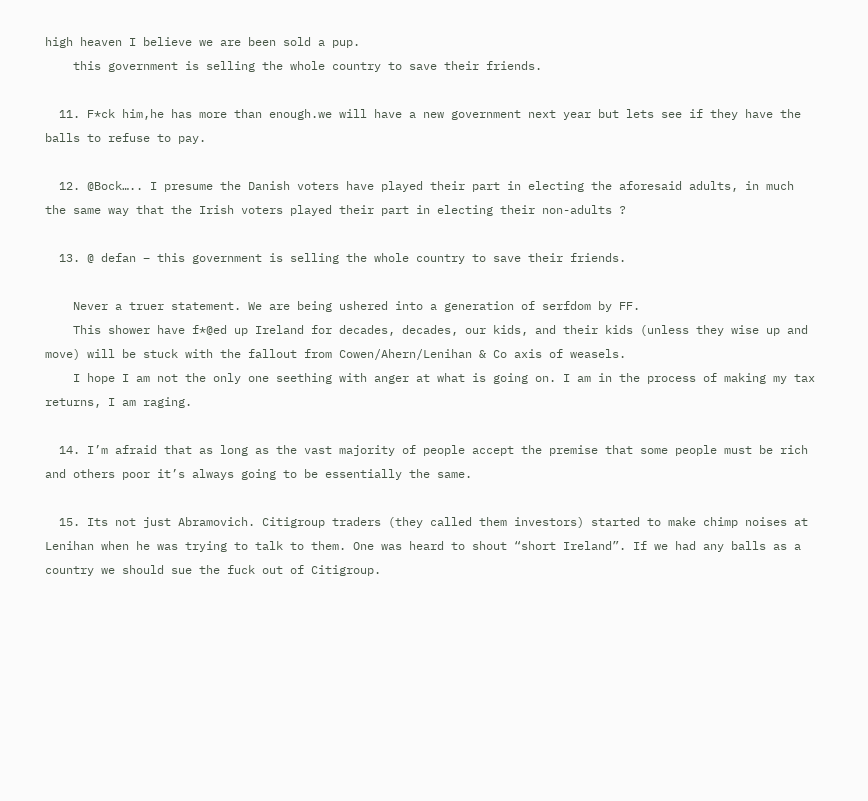high heaven I believe we are been sold a pup.
    this government is selling the whole country to save their friends.

  11. F*ck him,he has more than enough.we will have a new government next year but lets see if they have the balls to refuse to pay.

  12. @Bock….. I presume the Danish voters have played their part in electing the aforesaid adults, in much the same way that the Irish voters played their part in electing their non-adults ?

  13. @ defan – this government is selling the whole country to save their friends.

    Never a truer statement. We are being ushered into a generation of serfdom by FF.
    This shower have f*@ed up Ireland for decades, decades, our kids, and their kids (unless they wise up and move) will be stuck with the fallout from Cowen/Ahern/Lenihan & Co axis of weasels.
    I hope I am not the only one seething with anger at what is going on. I am in the process of making my tax returns, I am raging.

  14. I’m afraid that as long as the vast majority of people accept the premise that some people must be rich and others poor it’s always going to be essentially the same.

  15. Its not just Abramovich. Citigroup traders (they called them investors) started to make chimp noises at Lenihan when he was trying to talk to them. One was heard to shout “short Ireland”. If we had any balls as a country we should sue the fuck out of Citigroup.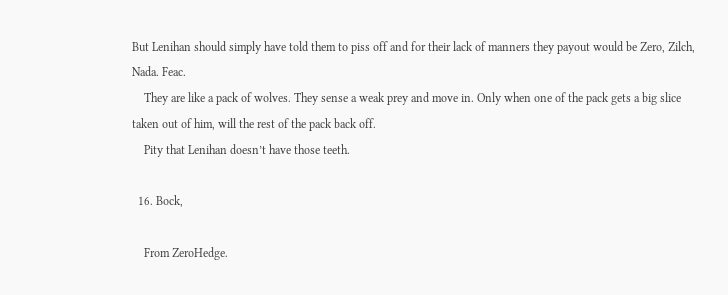But Lenihan should simply have told them to piss off and for their lack of manners they payout would be Zero, Zilch, Nada. Feac.
    They are like a pack of wolves. They sense a weak prey and move in. Only when one of the pack gets a big slice taken out of him, will the rest of the pack back off.
    Pity that Lenihan doesn’t have those teeth.

  16. Bock,

    From ZeroHedge.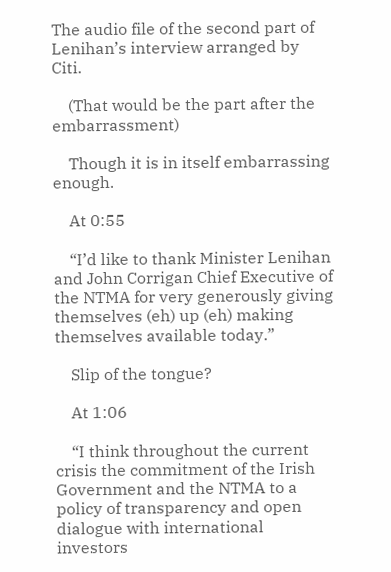The audio file of the second part of Lenihan’s interview arranged by Citi.

    (That would be the part after the embarrassment)

    Though it is in itself embarrassing enough.

    At 0:55

    “I’d like to thank Minister Lenihan and John Corrigan Chief Executive of the NTMA for very generously giving themselves (eh) up (eh) making themselves available today.”

    Slip of the tongue?

    At 1:06

    “I think throughout the current crisis the commitment of the Irish Government and the NTMA to a policy of transparency and open dialogue with international investors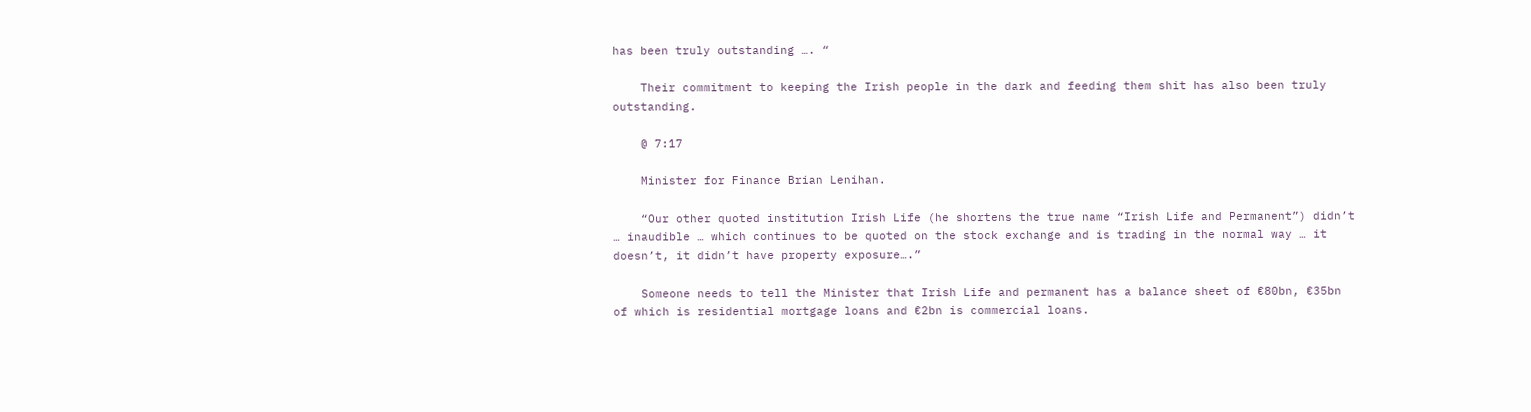has been truly outstanding …. “

    Their commitment to keeping the Irish people in the dark and feeding them shit has also been truly outstanding.

    @ 7:17

    Minister for Finance Brian Lenihan.

    “Our other quoted institution Irish Life (he shortens the true name “Irish Life and Permanent”) didn’t … inaudible … which continues to be quoted on the stock exchange and is trading in the normal way … it doesn’t, it didn’t have property exposure….”

    Someone needs to tell the Minister that Irish Life and permanent has a balance sheet of €80bn, €35bn of which is residential mortgage loans and €2bn is commercial loans.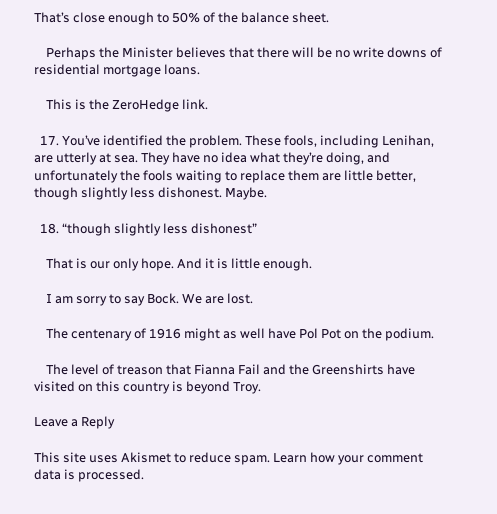That’s close enough to 50% of the balance sheet.

    Perhaps the Minister believes that there will be no write downs of residential mortgage loans.

    This is the ZeroHedge link.

  17. You’ve identified the problem. These fools, including Lenihan, are utterly at sea. They have no idea what they’re doing, and unfortunately the fools waiting to replace them are little better, though slightly less dishonest. Maybe.

  18. “though slightly less dishonest”

    That is our only hope. And it is little enough.

    I am sorry to say Bock. We are lost.

    The centenary of 1916 might as well have Pol Pot on the podium.

    The level of treason that Fianna Fail and the Greenshirts have visited on this country is beyond Troy.

Leave a Reply

This site uses Akismet to reduce spam. Learn how your comment data is processed.